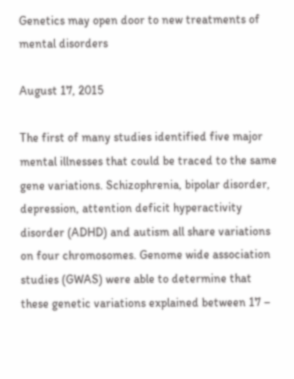Genetics may open door to new treatments of mental disorders

August 17, 2015

The first of many studies identified five major mental illnesses that could be traced to the same gene variations. Schizophrenia, bipolar disorder, depression, attention deficit hyperactivity disorder (ADHD) and autism all share variations on four chromosomes. Genome wide association studies (GWAS) were able to determine that these genetic variations explained between 17 –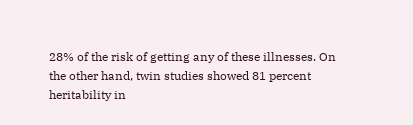28% of the risk of getting any of these illnesses. On the other hand, twin studies showed 81 percent heritability in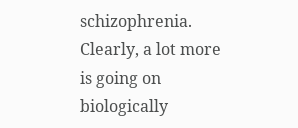schizophrenia. Clearly, a lot more is going on biologically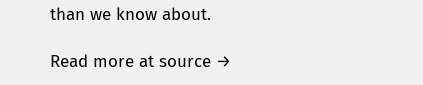than we know about.

Read more at source →